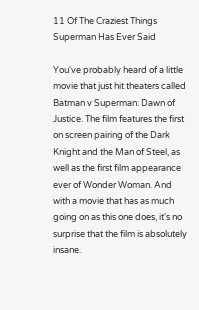11 Of The Craziest Things Superman Has Ever Said

You've probably heard of a little movie that just hit theaters called Batman v Superman: Dawn of Justice. The film features the first on screen pairing of the Dark Knight and the Man of Steel, as well as the first film appearance ever of Wonder Woman. And with a movie that has as much going on as this one does, it's no surprise that the film is absolutely insane.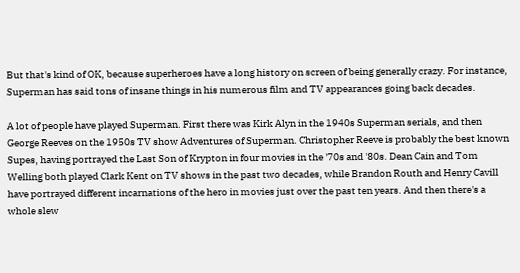But that's kind of OK, because superheroes have a long history on screen of being generally crazy. For instance, Superman has said tons of insane things in his numerous film and TV appearances going back decades.

A lot of people have played Superman. First there was Kirk Alyn in the 1940s Superman serials, and then George Reeves on the 1950s TV show Adventures of Superman. Christopher Reeve is probably the best known Supes, having portrayed the Last Son of Krypton in four movies in the '70s and '80s. Dean Cain and Tom Welling both played Clark Kent on TV shows in the past two decades, while Brandon Routh and Henry Cavill have portrayed different incarnations of the hero in movies just over the past ten years. And then there's a whole slew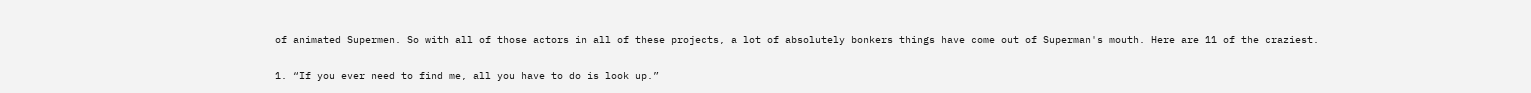of animated Supermen. So with all of those actors in all of these projects, a lot of absolutely bonkers things have come out of Superman's mouth. Here are 11 of the craziest.

1. “If you ever need to find me, all you have to do is look up.”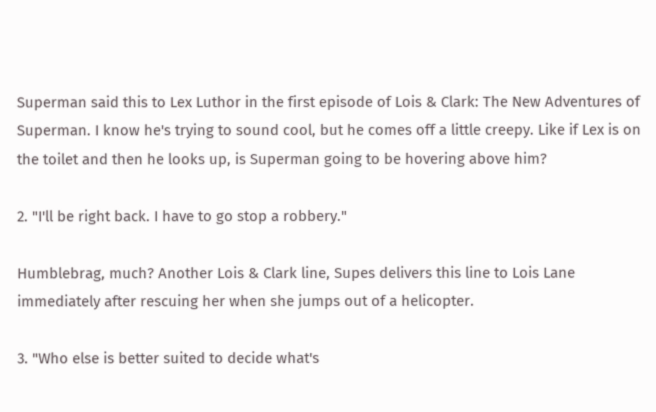Superman said this to Lex Luthor in the first episode of Lois & Clark: The New Adventures of Superman. I know he's trying to sound cool, but he comes off a little creepy. Like if Lex is on the toilet and then he looks up, is Superman going to be hovering above him?

2. "I'll be right back. I have to go stop a robbery."

Humblebrag, much? Another Lois & Clark line, Supes delivers this line to Lois Lane immediately after rescuing her when she jumps out of a helicopter.

3. "Who else is better suited to decide what's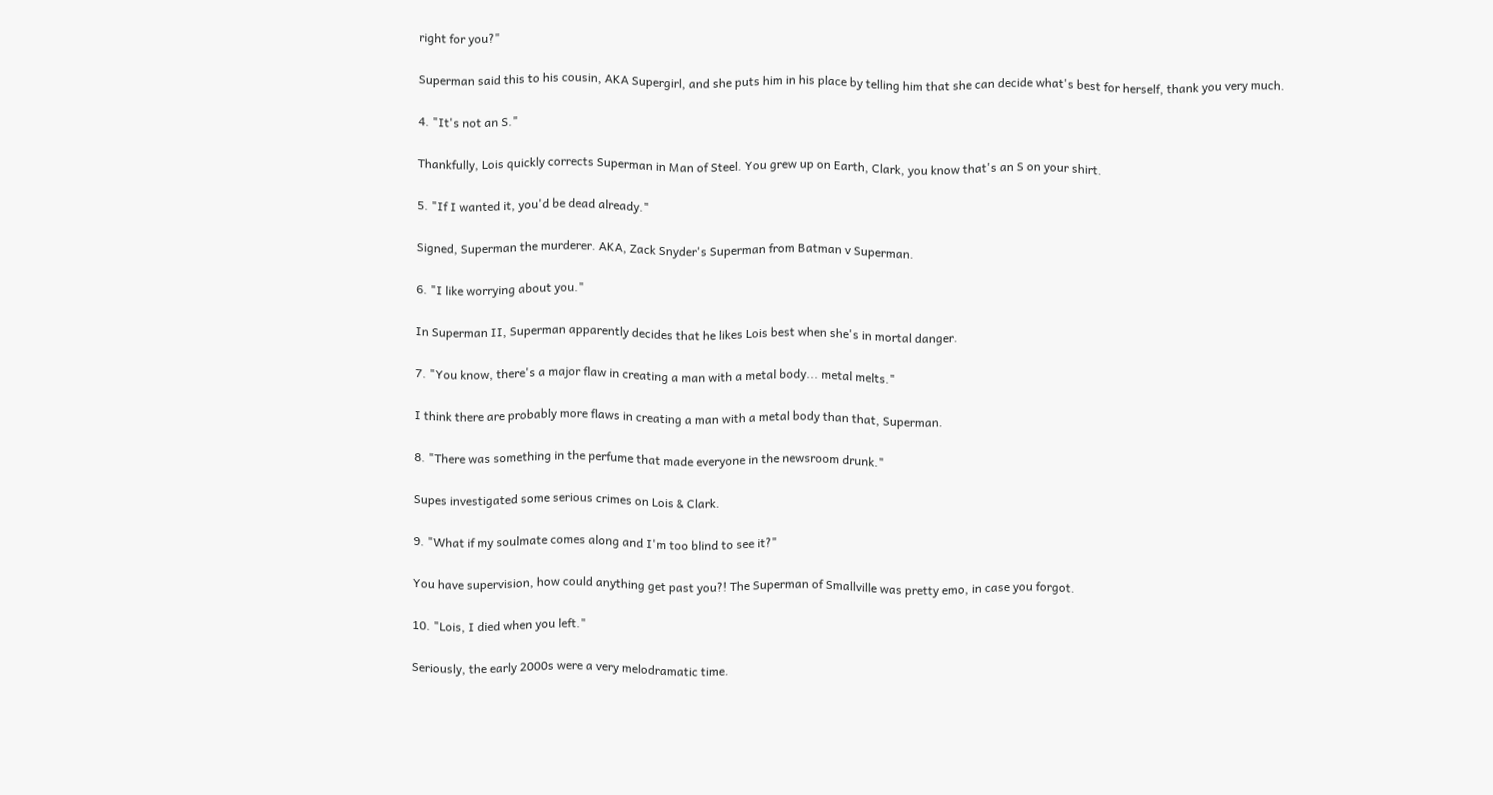right for you?"

Superman said this to his cousin, AKA Supergirl, and she puts him in his place by telling him that she can decide what's best for herself, thank you very much.

4. "It's not an S."

Thankfully, Lois quickly corrects Superman in Man of Steel. You grew up on Earth, Clark, you know that's an S on your shirt.

5. "If I wanted it, you'd be dead already."

Signed, Superman the murderer. AKA, Zack Snyder's Superman from Batman v Superman.

6. "I like worrying about you."

In Superman II, Superman apparently decides that he likes Lois best when she's in mortal danger.

7. "You know, there's a major flaw in creating a man with a metal body... metal melts."

I think there are probably more flaws in creating a man with a metal body than that, Superman.

8. "There was something in the perfume that made everyone in the newsroom drunk."

Supes investigated some serious crimes on Lois & Clark.

9. "What if my soulmate comes along and I'm too blind to see it?"

You have supervision, how could anything get past you?! The Superman of Smallville was pretty emo, in case you forgot.

10. "Lois, I died when you left."

Seriously, the early 2000s were a very melodramatic time.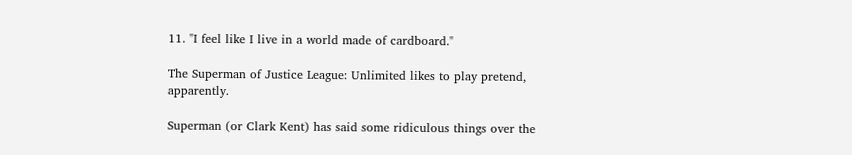11. "I feel like I live in a world made of cardboard."

The Superman of Justice League: Unlimited likes to play pretend, apparently.

Superman (or Clark Kent) has said some ridiculous things over the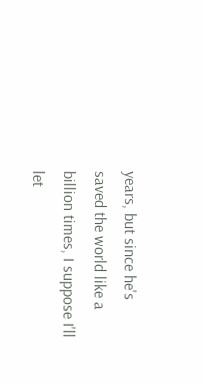years, but since he's saved the world like a billion times, I suppose I'll let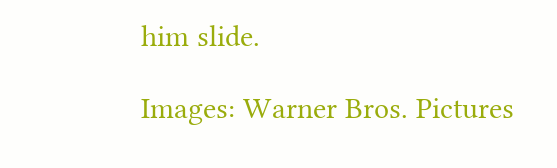him slide.

Images: Warner Bros. Pictures